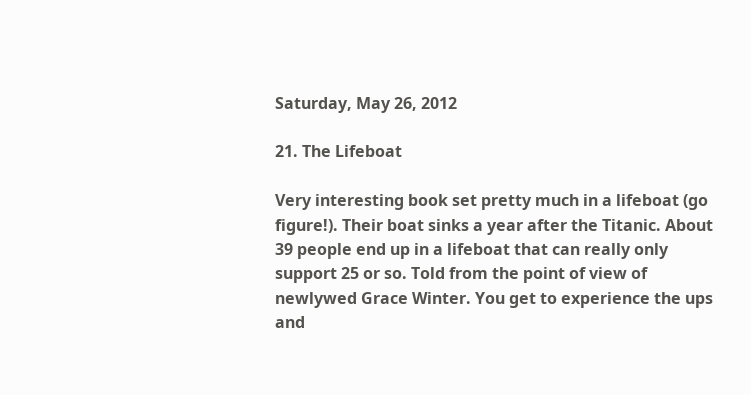Saturday, May 26, 2012

21. The Lifeboat

Very interesting book set pretty much in a lifeboat (go figure!). Their boat sinks a year after the Titanic. About 39 people end up in a lifeboat that can really only support 25 or so. Told from the point of view of newlywed Grace Winter. You get to experience the ups and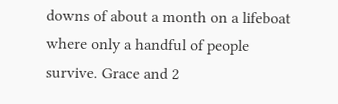downs of about a month on a lifeboat where only a handful of people survive. Grace and 2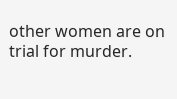other women are on trial for murder.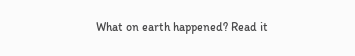What on earth happened? Read it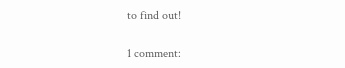to find out!

1 comment: